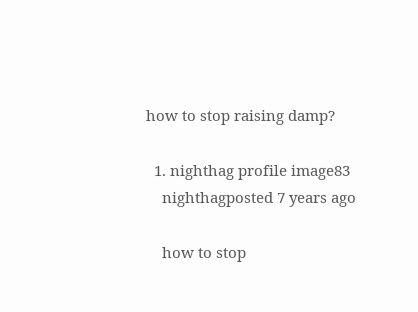how to stop raising damp?

  1. nighthag profile image83
    nighthagposted 7 years ago

    how to stop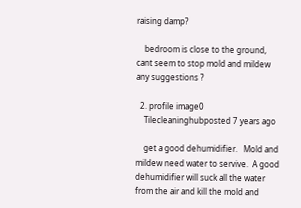raising damp?

    bedroom is close to the ground, cant seem to stop mold and mildew any suggestions ?

  2. profile image0
    Tilecleaninghubposted 7 years ago

    get a good dehumidifier.   Mold and mildew need water to servive.  A good dehumidifier will suck all the water from the air and kill the mold and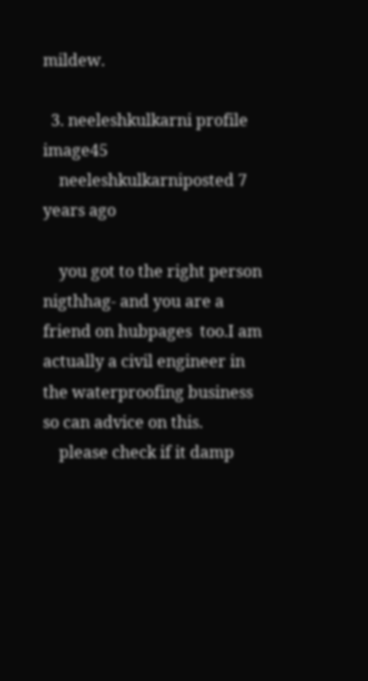mildew.

  3. neeleshkulkarni profile image45
    neeleshkulkarniposted 7 years ago

    you got to the right person nigthhag- and you are a friend on hubpages  too.I am actually a civil engineer in the waterproofing business so can advice on this.
    please check if it damp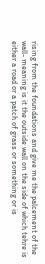rising from the foundations and give me the palcement of the wall- meaning is it the outside wall on the side of which tehre is either a road or a patch of grass or something or is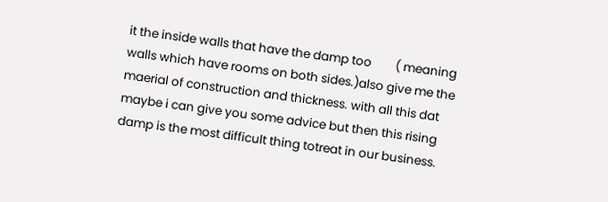it the inside walls that have the damp too        ( meaning walls which have rooms on both sides.)also give me the maerial of construction and thickness. with all this dat maybe i can give you some advice but then this rising damp is the most difficult thing totreat in our business.